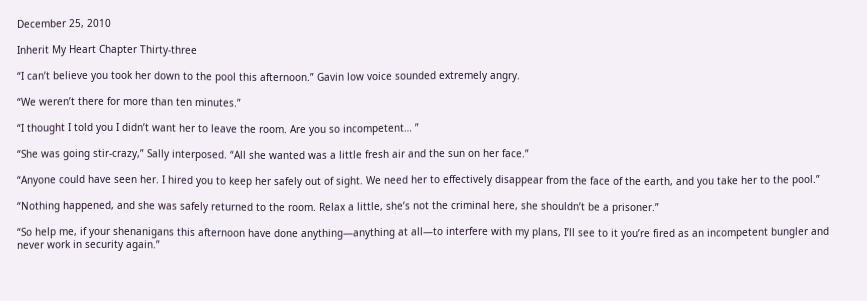December 25, 2010

Inherit My Heart Chapter Thirty-three

“I can’t believe you took her down to the pool this afternoon.” Gavin low voice sounded extremely angry.

“We weren’t there for more than ten minutes.”

“I thought I told you I didn’t want her to leave the room. Are you so incompetent… ”

“She was going stir-crazy,” Sally interposed. “All she wanted was a little fresh air and the sun on her face.”

“Anyone could have seen her. I hired you to keep her safely out of sight. We need her to effectively disappear from the face of the earth, and you take her to the pool.”

“Nothing happened, and she was safely returned to the room. Relax a little, she’s not the criminal here, she shouldn’t be a prisoner.”

“So help me, if your shenanigans this afternoon have done anything—anything at all—to interfere with my plans, I’ll see to it you’re fired as an incompetent bungler and never work in security again.”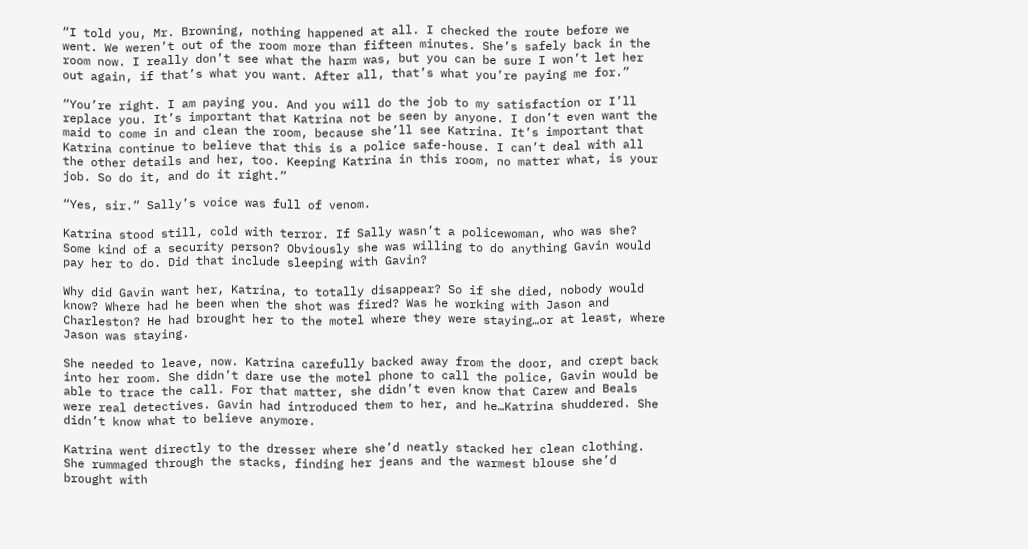“I told you, Mr. Browning, nothing happened at all. I checked the route before we went. We weren’t out of the room more than fifteen minutes. She’s safely back in the room now. I really don’t see what the harm was, but you can be sure I won’t let her out again, if that’s what you want. After all, that’s what you’re paying me for.”

“You’re right. I am paying you. And you will do the job to my satisfaction or I’ll replace you. It’s important that Katrina not be seen by anyone. I don’t even want the maid to come in and clean the room, because she’ll see Katrina. It’s important that Katrina continue to believe that this is a police safe-house. I can’t deal with all the other details and her, too. Keeping Katrina in this room, no matter what, is your job. So do it, and do it right.”

“Yes, sir.” Sally’s voice was full of venom.

Katrina stood still, cold with terror. If Sally wasn’t a policewoman, who was she? Some kind of a security person? Obviously she was willing to do anything Gavin would pay her to do. Did that include sleeping with Gavin?

Why did Gavin want her, Katrina, to totally disappear? So if she died, nobody would know? Where had he been when the shot was fired? Was he working with Jason and Charleston? He had brought her to the motel where they were staying…or at least, where Jason was staying.

She needed to leave, now. Katrina carefully backed away from the door, and crept back into her room. She didn’t dare use the motel phone to call the police, Gavin would be able to trace the call. For that matter, she didn’t even know that Carew and Beals were real detectives. Gavin had introduced them to her, and he…Katrina shuddered. She didn’t know what to believe anymore.

Katrina went directly to the dresser where she’d neatly stacked her clean clothing. She rummaged through the stacks, finding her jeans and the warmest blouse she’d brought with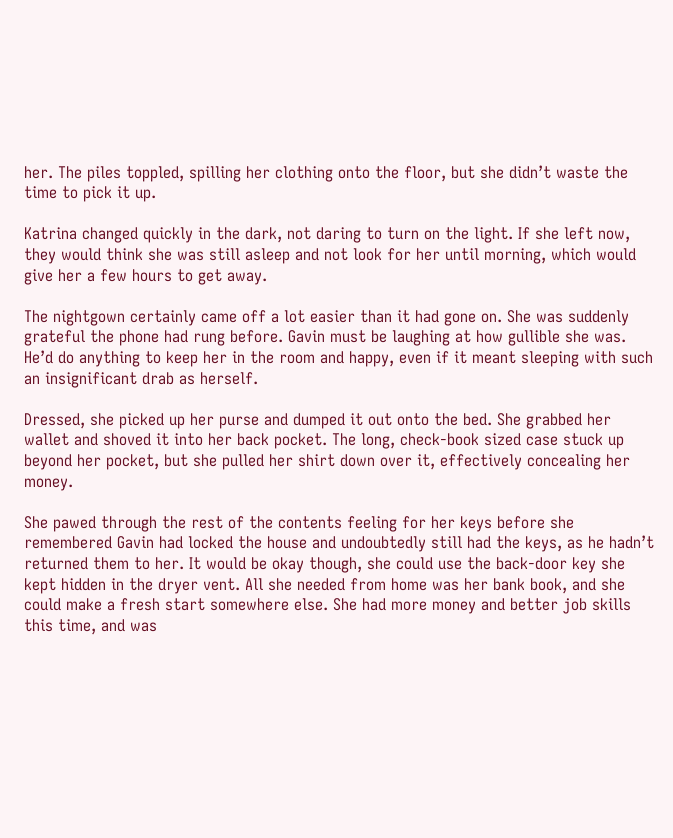her. The piles toppled, spilling her clothing onto the floor, but she didn’t waste the time to pick it up.

Katrina changed quickly in the dark, not daring to turn on the light. If she left now, they would think she was still asleep and not look for her until morning, which would give her a few hours to get away.

The nightgown certainly came off a lot easier than it had gone on. She was suddenly grateful the phone had rung before. Gavin must be laughing at how gullible she was. He’d do anything to keep her in the room and happy, even if it meant sleeping with such an insignificant drab as herself.

Dressed, she picked up her purse and dumped it out onto the bed. She grabbed her wallet and shoved it into her back pocket. The long, check-book sized case stuck up beyond her pocket, but she pulled her shirt down over it, effectively concealing her money.

She pawed through the rest of the contents feeling for her keys before she remembered Gavin had locked the house and undoubtedly still had the keys, as he hadn’t returned them to her. It would be okay though, she could use the back-door key she kept hidden in the dryer vent. All she needed from home was her bank book, and she could make a fresh start somewhere else. She had more money and better job skills this time, and was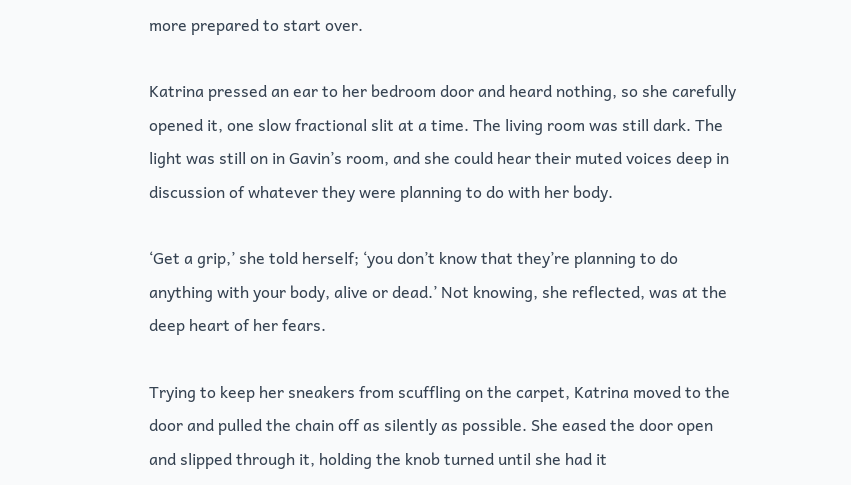more prepared to start over.

Katrina pressed an ear to her bedroom door and heard nothing, so she carefully opened it, one slow fractional slit at a time. The living room was still dark. The light was still on in Gavin’s room, and she could hear their muted voices deep in discussion of whatever they were planning to do with her body.

‘Get a grip,’ she told herself; ‘you don’t know that they’re planning to do anything with your body, alive or dead.’ Not knowing, she reflected, was at the deep heart of her fears.

Trying to keep her sneakers from scuffling on the carpet, Katrina moved to the door and pulled the chain off as silently as possible. She eased the door open and slipped through it, holding the knob turned until she had it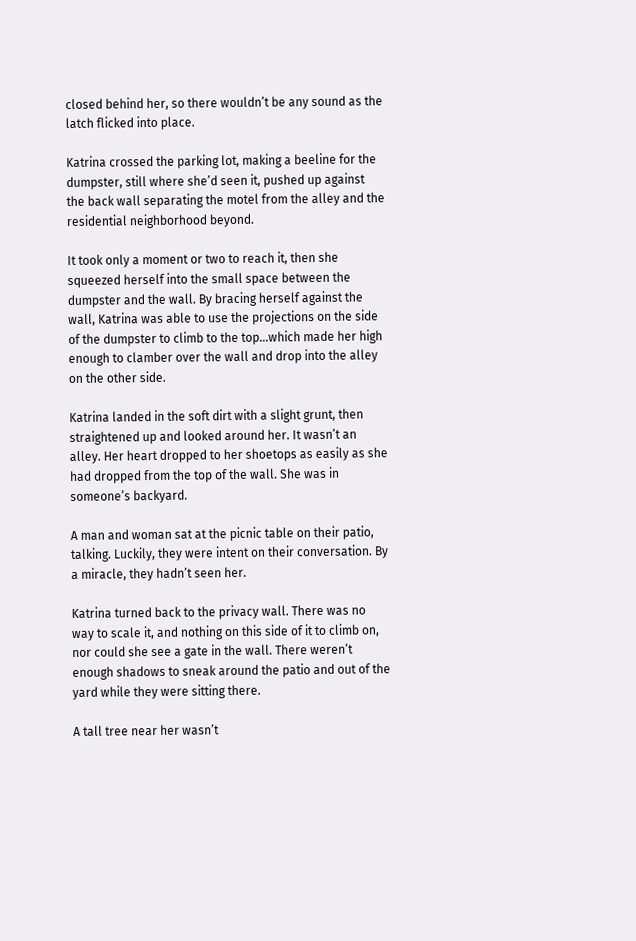closed behind her, so there wouldn’t be any sound as the latch flicked into place.

Katrina crossed the parking lot, making a beeline for the dumpster, still where she’d seen it, pushed up against the back wall separating the motel from the alley and the residential neighborhood beyond.

It took only a moment or two to reach it, then she squeezed herself into the small space between the dumpster and the wall. By bracing herself against the wall, Katrina was able to use the projections on the side of the dumpster to climb to the top…which made her high enough to clamber over the wall and drop into the alley on the other side.

Katrina landed in the soft dirt with a slight grunt, then straightened up and looked around her. It wasn’t an alley. Her heart dropped to her shoetops as easily as she had dropped from the top of the wall. She was in someone’s backyard.

A man and woman sat at the picnic table on their patio, talking. Luckily, they were intent on their conversation. By a miracle, they hadn’t seen her.

Katrina turned back to the privacy wall. There was no way to scale it, and nothing on this side of it to climb on, nor could she see a gate in the wall. There weren’t enough shadows to sneak around the patio and out of the yard while they were sitting there.

A tall tree near her wasn’t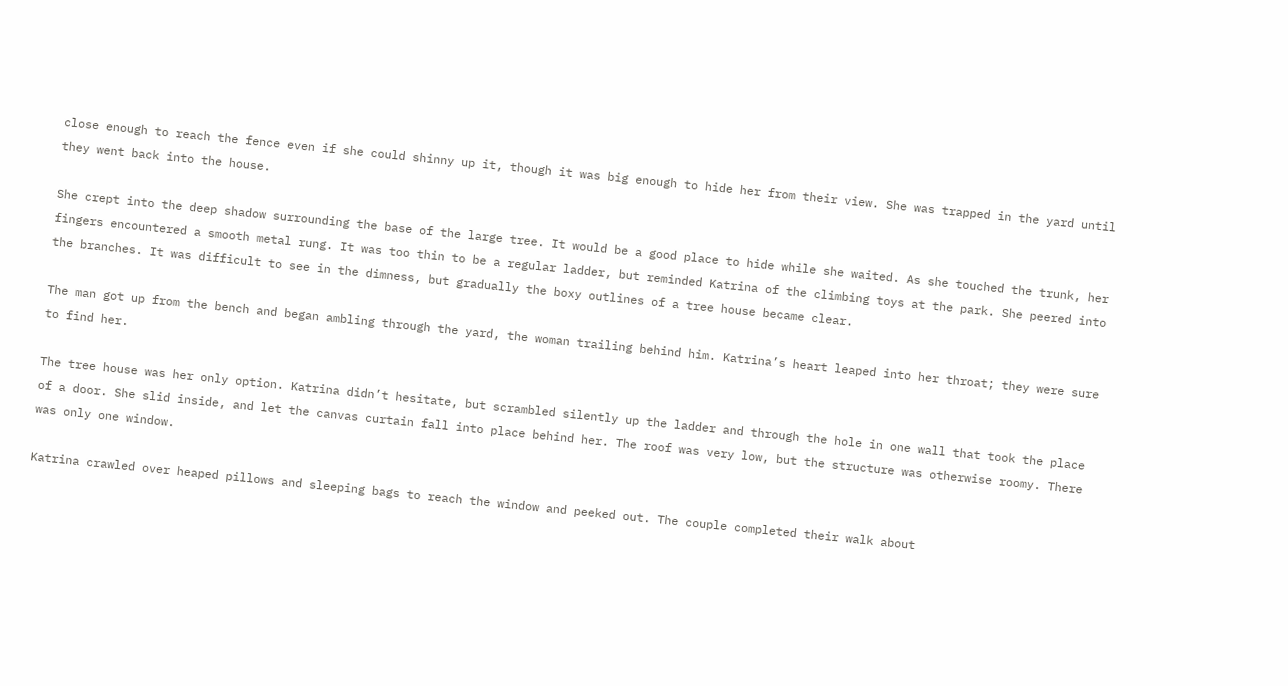close enough to reach the fence even if she could shinny up it, though it was big enough to hide her from their view. She was trapped in the yard until they went back into the house.

She crept into the deep shadow surrounding the base of the large tree. It would be a good place to hide while she waited. As she touched the trunk, her fingers encountered a smooth metal rung. It was too thin to be a regular ladder, but reminded Katrina of the climbing toys at the park. She peered into the branches. It was difficult to see in the dimness, but gradually the boxy outlines of a tree house became clear.

The man got up from the bench and began ambling through the yard, the woman trailing behind him. Katrina’s heart leaped into her throat; they were sure to find her.

The tree house was her only option. Katrina didn’t hesitate, but scrambled silently up the ladder and through the hole in one wall that took the place of a door. She slid inside, and let the canvas curtain fall into place behind her. The roof was very low, but the structure was otherwise roomy. There was only one window.

Katrina crawled over heaped pillows and sleeping bags to reach the window and peeked out. The couple completed their walk about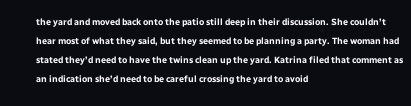the yard and moved back onto the patio still deep in their discussion. She couldn’t hear most of what they said, but they seemed to be planning a party. The woman had stated they’d need to have the twins clean up the yard. Katrina filed that comment as an indication she’d need to be careful crossing the yard to avoid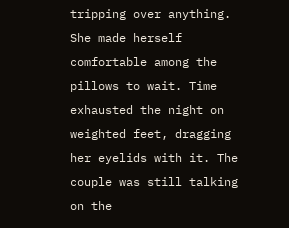tripping over anything. She made herself comfortable among the pillows to wait. Time exhausted the night on weighted feet, dragging her eyelids with it. The couple was still talking on the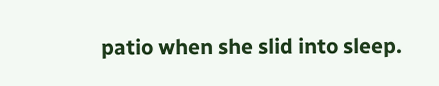patio when she slid into sleep.